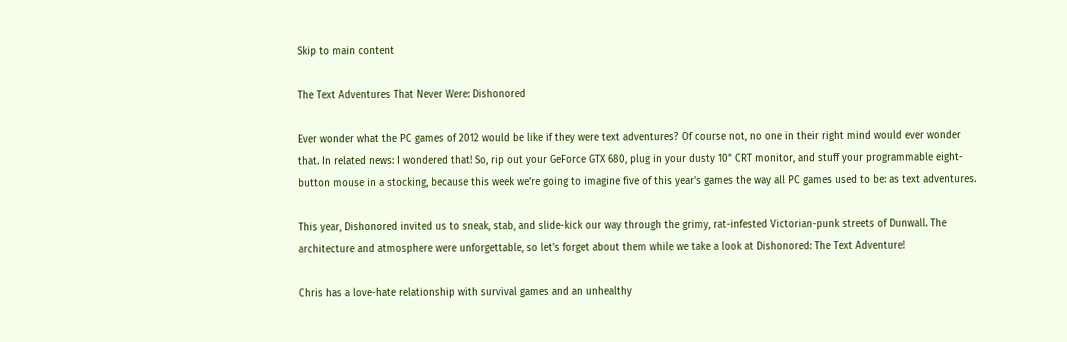Skip to main content

The Text Adventures That Never Were: Dishonored

Ever wonder what the PC games of 2012 would be like if they were text adventures? Of course not, no one in their right mind would ever wonder that. In related news: I wondered that! So, rip out your GeForce GTX 680, plug in your dusty 10" CRT monitor, and stuff your programmable eight-button mouse in a stocking, because this week we're going to imagine five of this year's games the way all PC games used to be: as text adventures.

This year, Dishonored invited us to sneak, stab, and slide-kick our way through the grimy, rat-infested Victorian-punk streets of Dunwall. The architecture and atmosphere were unforgettable, so let's forget about them while we take a look at Dishonored: The Text Adventure!

Chris has a love-hate relationship with survival games and an unhealthy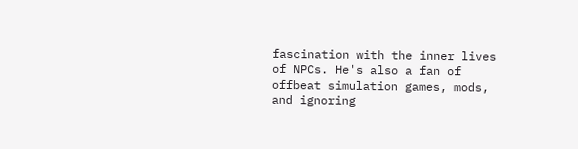fascination with the inner lives of NPCs. He's also a fan of offbeat simulation games, mods, and ignoring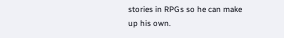stories in RPGs so he can make up his own.